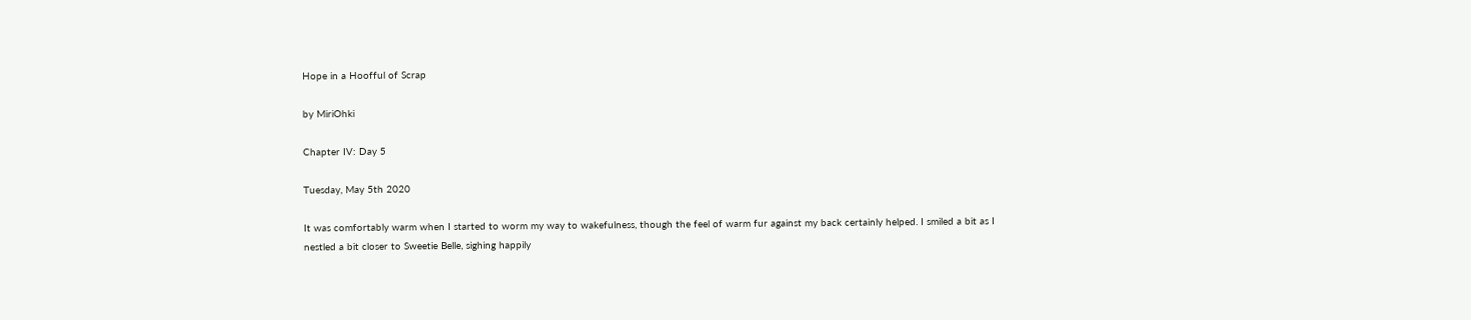Hope in a Hoofful of Scrap

by MiriOhki

Chapter IV: Day 5

Tuesday, May 5th 2020

It was comfortably warm when I started to worm my way to wakefulness, though the feel of warm fur against my back certainly helped. I smiled a bit as I nestled a bit closer to Sweetie Belle, sighing happily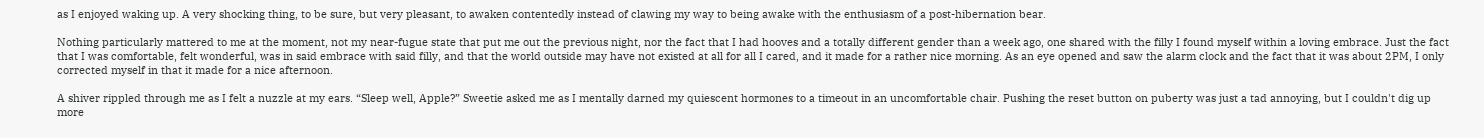as I enjoyed waking up. A very shocking thing, to be sure, but very pleasant, to awaken contentedly instead of clawing my way to being awake with the enthusiasm of a post-hibernation bear.

Nothing particularly mattered to me at the moment, not my near-fugue state that put me out the previous night, nor the fact that I had hooves and a totally different gender than a week ago, one shared with the filly I found myself within a loving embrace. Just the fact that I was comfortable, felt wonderful, was in said embrace with said filly, and that the world outside may have not existed at all for all I cared, and it made for a rather nice morning. As an eye opened and saw the alarm clock and the fact that it was about 2PM, I only corrected myself in that it made for a nice afternoon.

A shiver rippled through me as I felt a nuzzle at my ears. “Sleep well, Apple?” Sweetie asked me as I mentally darned my quiescent hormones to a timeout in an uncomfortable chair. Pushing the reset button on puberty was just a tad annoying, but I couldn't dig up more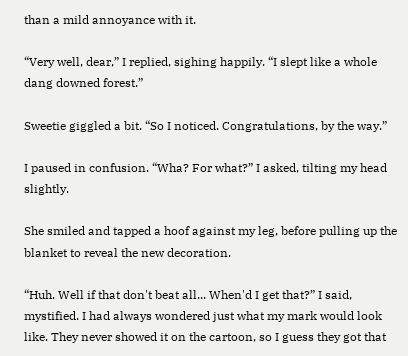than a mild annoyance with it.

“Very well, dear,” I replied, sighing happily. “I slept like a whole dang downed forest.”

Sweetie giggled a bit. “So I noticed. Congratulations, by the way.”

I paused in confusion. “Wha? For what?” I asked, tilting my head slightly.

She smiled and tapped a hoof against my leg, before pulling up the blanket to reveal the new decoration.

“Huh. Well if that don't beat all... When'd I get that?” I said, mystified. I had always wondered just what my mark would look like. They never showed it on the cartoon, so I guess they got that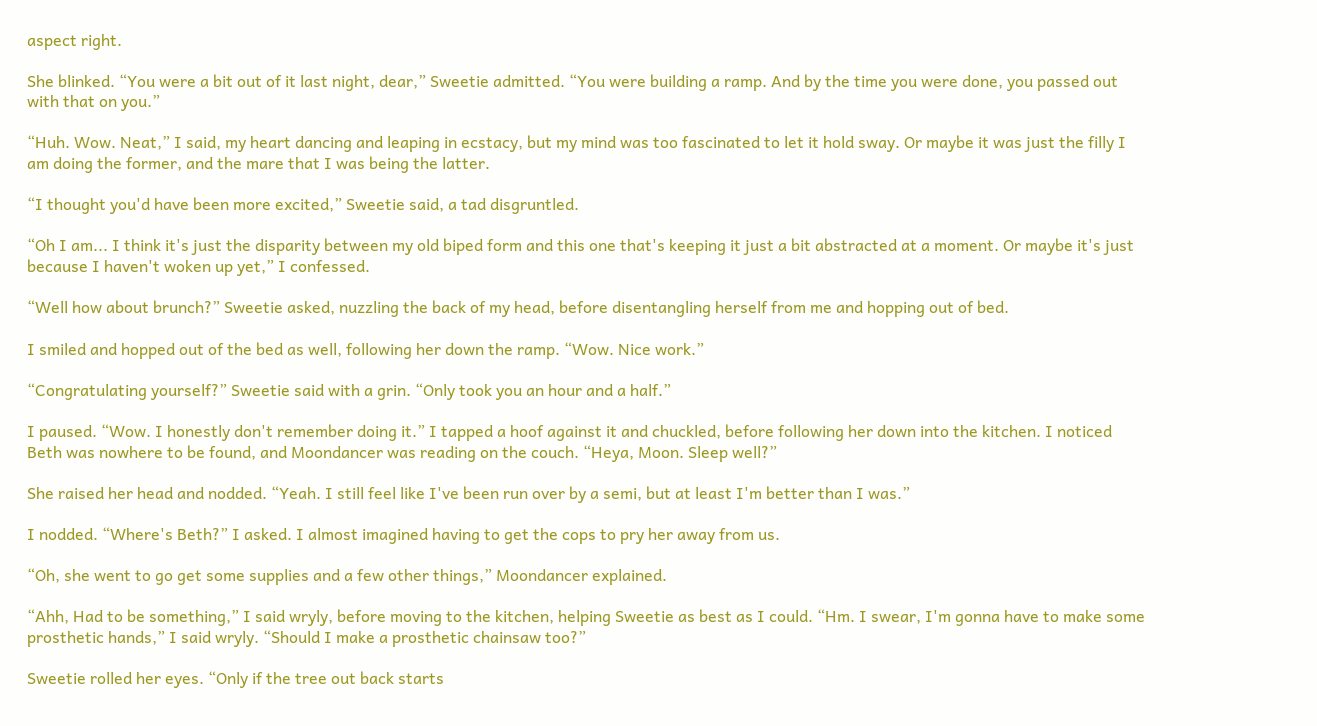aspect right.

She blinked. “You were a bit out of it last night, dear,” Sweetie admitted. “You were building a ramp. And by the time you were done, you passed out with that on you.”

“Huh. Wow. Neat,” I said, my heart dancing and leaping in ecstacy, but my mind was too fascinated to let it hold sway. Or maybe it was just the filly I am doing the former, and the mare that I was being the latter.

“I thought you'd have been more excited,” Sweetie said, a tad disgruntled.

“Oh I am... I think it's just the disparity between my old biped form and this one that's keeping it just a bit abstracted at a moment. Or maybe it's just because I haven't woken up yet,” I confessed.

“Well how about brunch?” Sweetie asked, nuzzling the back of my head, before disentangling herself from me and hopping out of bed.

I smiled and hopped out of the bed as well, following her down the ramp. “Wow. Nice work.”

“Congratulating yourself?” Sweetie said with a grin. “Only took you an hour and a half.”

I paused. “Wow. I honestly don't remember doing it.” I tapped a hoof against it and chuckled, before following her down into the kitchen. I noticed Beth was nowhere to be found, and Moondancer was reading on the couch. “Heya, Moon. Sleep well?”

She raised her head and nodded. “Yeah. I still feel like I've been run over by a semi, but at least I'm better than I was.”

I nodded. “Where's Beth?” I asked. I almost imagined having to get the cops to pry her away from us.

“Oh, she went to go get some supplies and a few other things,” Moondancer explained.

“Ahh, Had to be something,” I said wryly, before moving to the kitchen, helping Sweetie as best as I could. “Hm. I swear, I'm gonna have to make some prosthetic hands,” I said wryly. “Should I make a prosthetic chainsaw too?”

Sweetie rolled her eyes. “Only if the tree out back starts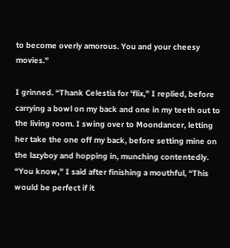to become overly amorous. You and your cheesy movies.”

I grinned. “Thank Celestia for 'flix,” I replied, before carrying a bowl on my back and one in my teeth out to the living room. I swing over to Moondancer, letting her take the one off my back, before setting mine on the lazyboy and hopping in, munching contentedly. “You know,” I said after finishing a mouthful, “This would be perfect if it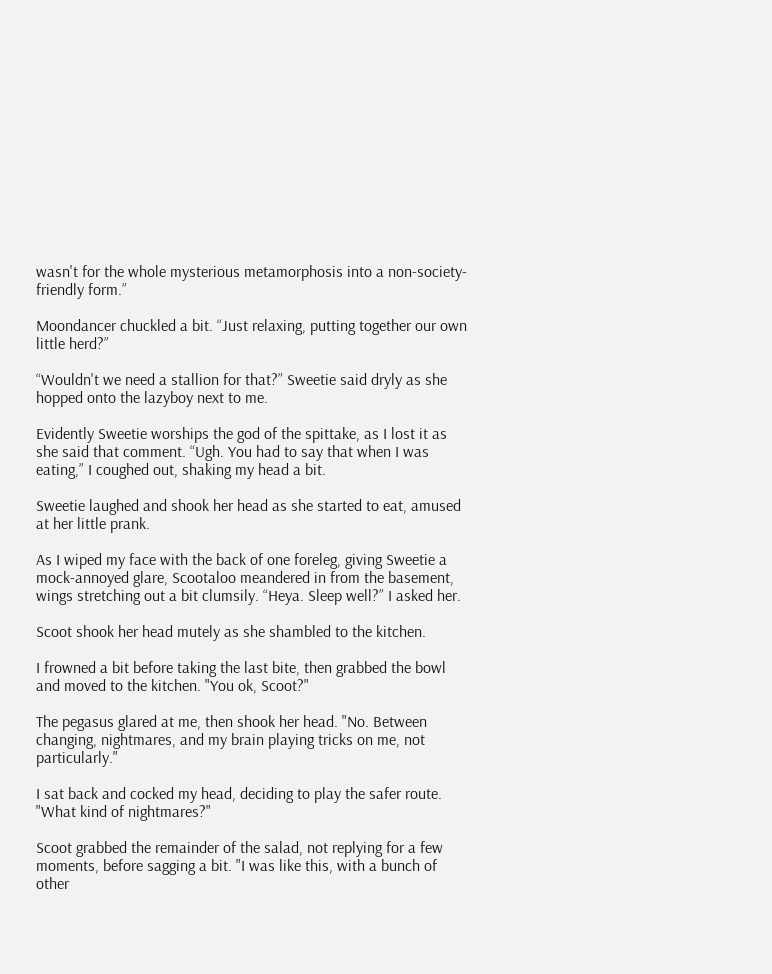wasn't for the whole mysterious metamorphosis into a non-society-friendly form.”

Moondancer chuckled a bit. “Just relaxing, putting together our own little herd?”

“Wouldn't we need a stallion for that?” Sweetie said dryly as she hopped onto the lazyboy next to me.

Evidently Sweetie worships the god of the spittake, as I lost it as she said that comment. “Ugh. You had to say that when I was eating,” I coughed out, shaking my head a bit.

Sweetie laughed and shook her head as she started to eat, amused at her little prank.

As I wiped my face with the back of one foreleg, giving Sweetie a mock-annoyed glare, Scootaloo meandered in from the basement, wings stretching out a bit clumsily. “Heya. Sleep well?” I asked her.

Scoot shook her head mutely as she shambled to the kitchen.

I frowned a bit before taking the last bite, then grabbed the bowl and moved to the kitchen. "You ok, Scoot?"

The pegasus glared at me, then shook her head. "No. Between changing, nightmares, and my brain playing tricks on me, not particularly."

I sat back and cocked my head, deciding to play the safer route. "What kind of nightmares?"

Scoot grabbed the remainder of the salad, not replying for a few moments, before sagging a bit. "I was like this, with a bunch of other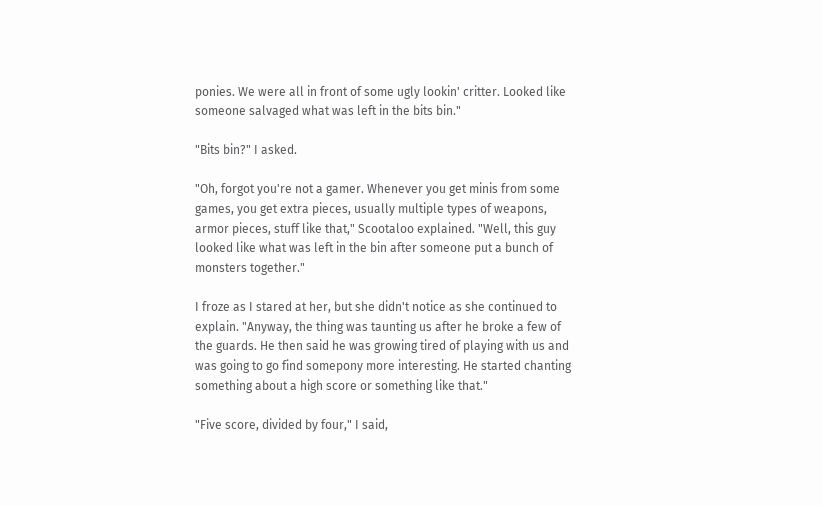ponies. We were all in front of some ugly lookin' critter. Looked like someone salvaged what was left in the bits bin."

"Bits bin?" I asked.

"Oh, forgot you're not a gamer. Whenever you get minis from some games, you get extra pieces, usually multiple types of weapons, armor pieces, stuff like that," Scootaloo explained. "Well, this guy looked like what was left in the bin after someone put a bunch of monsters together."

I froze as I stared at her, but she didn't notice as she continued to explain. "Anyway, the thing was taunting us after he broke a few of the guards. He then said he was growing tired of playing with us and was going to go find somepony more interesting. He started chanting something about a high score or something like that."

"Five score, divided by four," I said,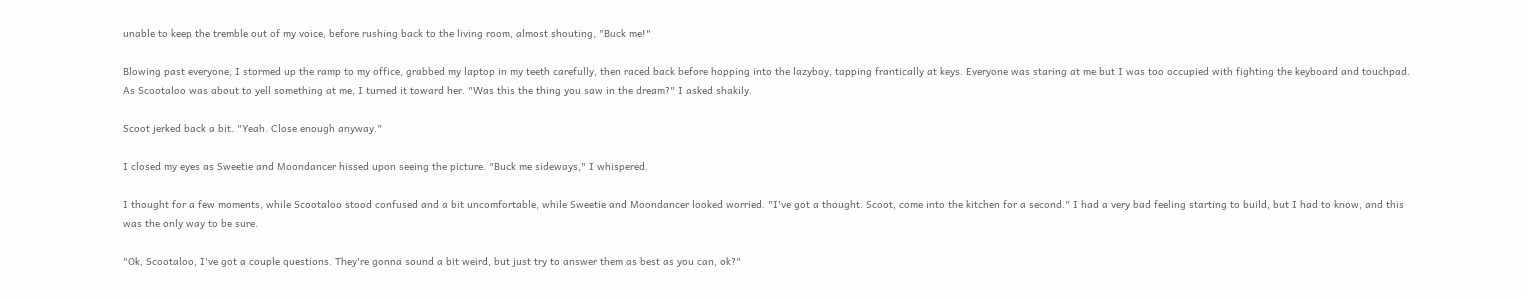unable to keep the tremble out of my voice, before rushing back to the living room, almost shouting, "Buck me!"

Blowing past everyone, I stormed up the ramp to my office, grabbed my laptop in my teeth carefully, then raced back before hopping into the lazyboy, tapping frantically at keys. Everyone was staring at me but I was too occupied with fighting the keyboard and touchpad. As Scootaloo was about to yell something at me, I turned it toward her. "Was this the thing you saw in the dream?" I asked shakily.

Scoot jerked back a bit. "Yeah. Close enough anyway."

I closed my eyes as Sweetie and Moondancer hissed upon seeing the picture. "Buck me sideways," I whispered.

I thought for a few moments, while Scootaloo stood confused and a bit uncomfortable, while Sweetie and Moondancer looked worried. "I've got a thought. Scoot, come into the kitchen for a second." I had a very bad feeling starting to build, but I had to know, and this was the only way to be sure.

"Ok, Scootaloo, I've got a couple questions. They're gonna sound a bit weird, but just try to answer them as best as you can, ok?"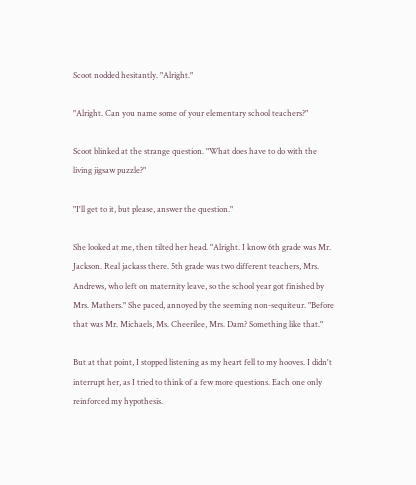Scoot nodded hesitantly. "Alright."

"Alright. Can you name some of your elementary school teachers?"

Scoot blinked at the strange question. "What does have to do with the living jigsaw puzzle?"

"I'll get to it, but please, answer the question."

She looked at me, then tilted her head. "Alright. I know 6th grade was Mr. Jackson. Real jackass there. 5th grade was two different teachers, Mrs. Andrews, who left on maternity leave, so the school year got finished by Mrs. Mathers." She paced, annoyed by the seeming non-sequiteur. "Before that was Mr. Michaels, Ms. Cheerilee, Mrs. Dam? Something like that."

But at that point, I stopped listening as my heart fell to my hooves. I didn't interrupt her, as I tried to think of a few more questions. Each one only reinforced my hypothesis.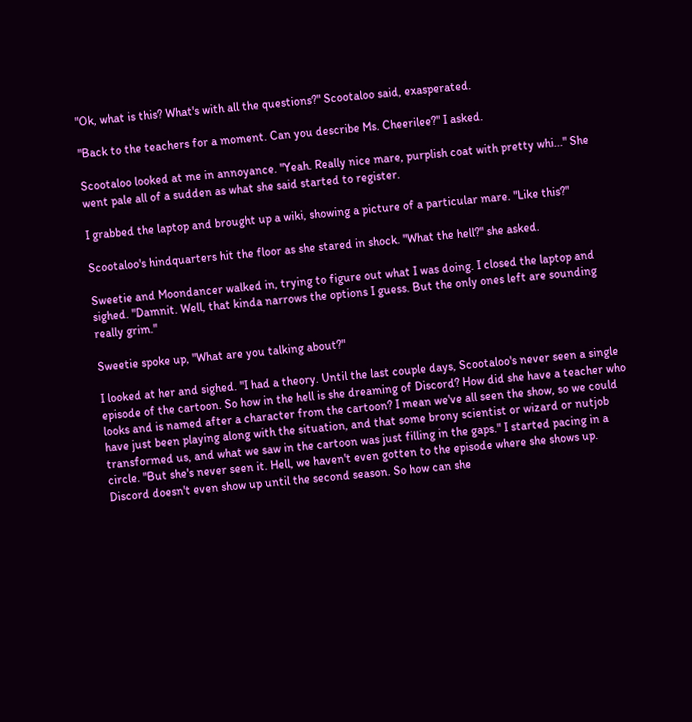"Ok, what is this? What's with all the questions?" Scootaloo said, exasperated.

"Back to the teachers for a moment. Can you describe Ms. Cheerilee?" I asked.

Scootaloo looked at me in annoyance. "Yeah. Really nice mare, purplish coat with pretty whi..." She went pale all of a sudden as what she said started to register.

I grabbed the laptop and brought up a wiki, showing a picture of a particular mare. "Like this?"

Scootaloo's hindquarters hit the floor as she stared in shock. "What the hell?" she asked.

Sweetie and Moondancer walked in, trying to figure out what I was doing. I closed the laptop and sighed. "Damnit. Well, that kinda narrows the options I guess. But the only ones left are sounding really grim."

Sweetie spoke up, "What are you talking about?"

I looked at her and sighed. "I had a theory. Until the last couple days, Scootaloo's never seen a single episode of the cartoon. So how in the hell is she dreaming of Discord? How did she have a teacher who looks and is named after a character from the cartoon? I mean we've all seen the show, so we could have just been playing along with the situation, and that some brony scientist or wizard or nutjob transformed us, and what we saw in the cartoon was just filling in the gaps." I started pacing in a circle. "But she's never seen it. Hell, we haven't even gotten to the episode where she shows up. Discord doesn't even show up until the second season. So how can she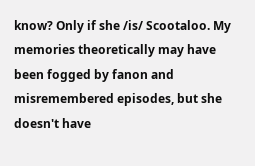know? Only if she /is/ Scootaloo. My memories theoretically may have been fogged by fanon and misremembered episodes, but she doesn't have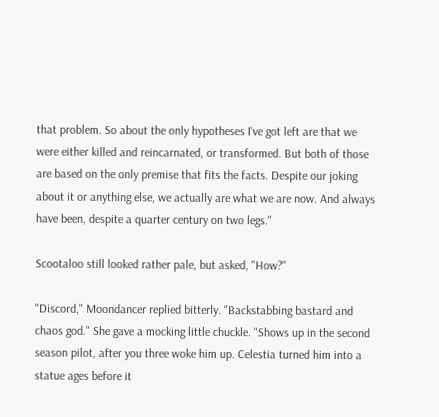that problem. So about the only hypotheses I've got left are that we were either killed and reincarnated, or transformed. But both of those are based on the only premise that fits the facts. Despite our joking about it or anything else, we actually are what we are now. And always have been, despite a quarter century on two legs."

Scootaloo still looked rather pale, but asked, "How?"

"Discord," Moondancer replied bitterly. "Backstabbing bastard and chaos god." She gave a mocking little chuckle. "Shows up in the second season pilot, after you three woke him up. Celestia turned him into a statue ages before it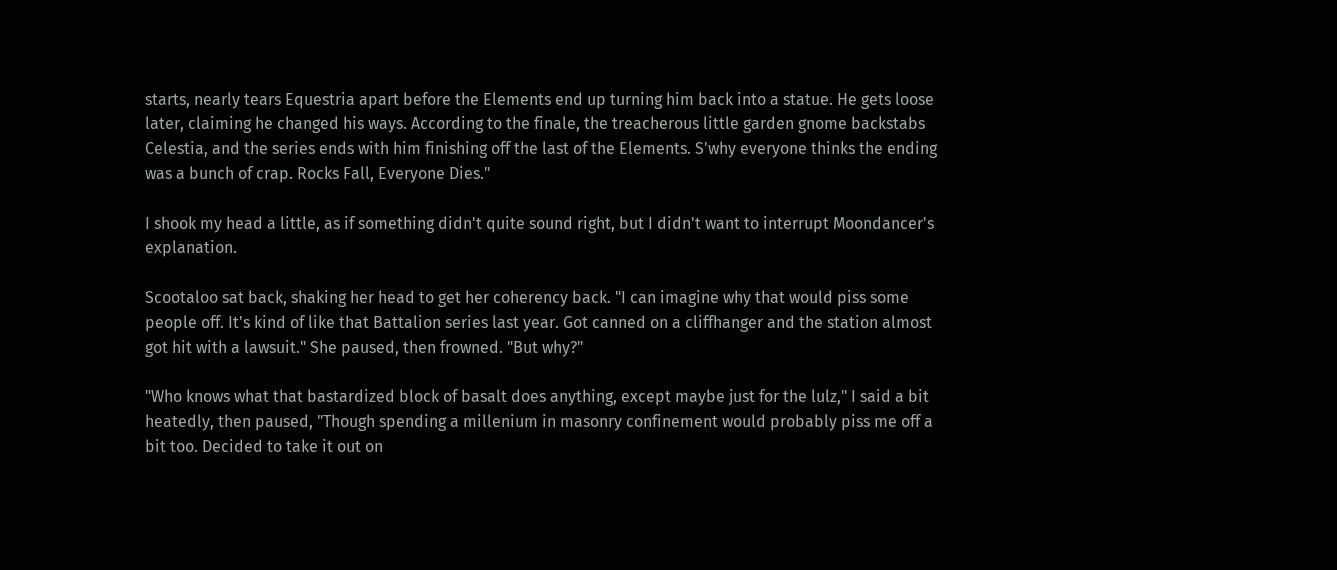starts, nearly tears Equestria apart before the Elements end up turning him back into a statue. He gets loose later, claiming he changed his ways. According to the finale, the treacherous little garden gnome backstabs Celestia, and the series ends with him finishing off the last of the Elements. S'why everyone thinks the ending was a bunch of crap. Rocks Fall, Everyone Dies."

I shook my head a little, as if something didn't quite sound right, but I didn't want to interrupt Moondancer's explanation.

Scootaloo sat back, shaking her head to get her coherency back. "I can imagine why that would piss some people off. It's kind of like that Battalion series last year. Got canned on a cliffhanger and the station almost got hit with a lawsuit." She paused, then frowned. "But why?"

"Who knows what that bastardized block of basalt does anything, except maybe just for the lulz," I said a bit heatedly, then paused, "Though spending a millenium in masonry confinement would probably piss me off a bit too. Decided to take it out on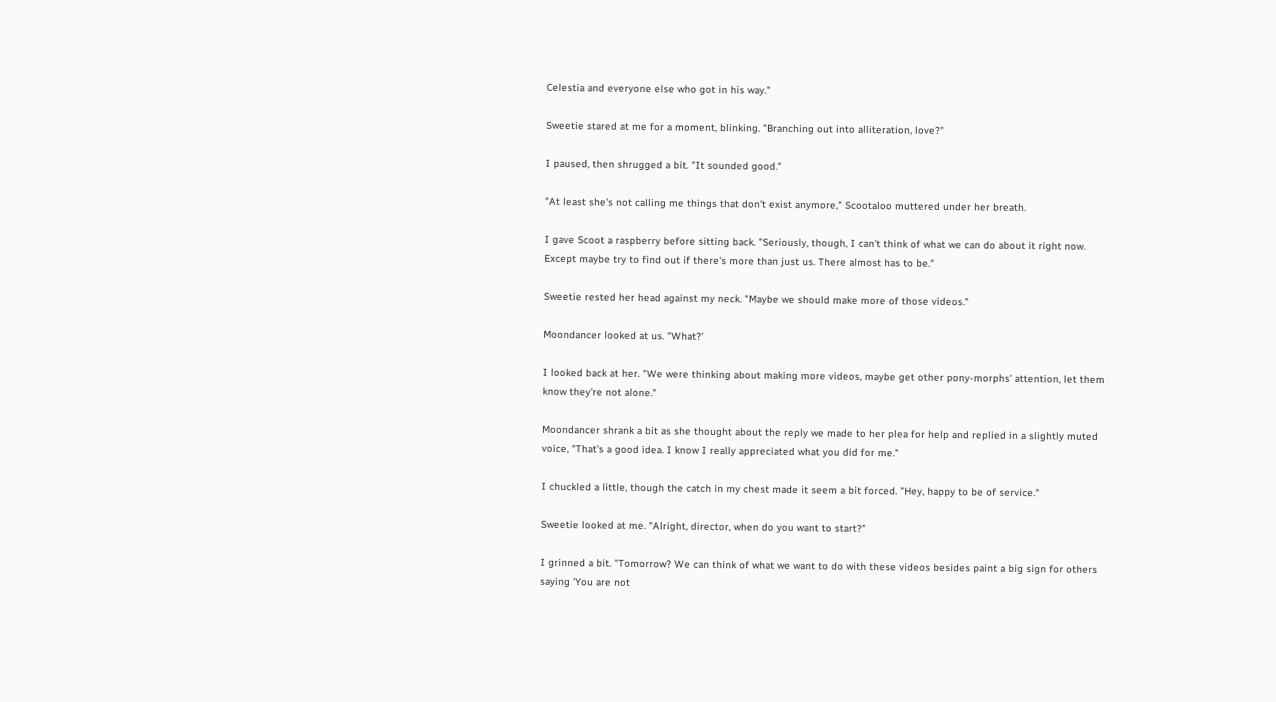Celestia and everyone else who got in his way."

Sweetie stared at me for a moment, blinking. "Branching out into alliteration, love?"

I paused, then shrugged a bit. "It sounded good."

"At least she's not calling me things that don't exist anymore," Scootaloo muttered under her breath.

I gave Scoot a raspberry before sitting back. "Seriously, though, I can't think of what we can do about it right now. Except maybe try to find out if there's more than just us. There almost has to be."

Sweetie rested her head against my neck. "Maybe we should make more of those videos."

Moondancer looked at us. "What?'

I looked back at her. "We were thinking about making more videos, maybe get other pony-morphs' attention, let them know they're not alone."

Moondancer shrank a bit as she thought about the reply we made to her plea for help and replied in a slightly muted voice, "That's a good idea. I know I really appreciated what you did for me."

I chuckled a little, though the catch in my chest made it seem a bit forced. "Hey, happy to be of service."

Sweetie looked at me. "Alright, director, when do you want to start?"

I grinned a bit. "Tomorrow? We can think of what we want to do with these videos besides paint a big sign for others saying 'You are not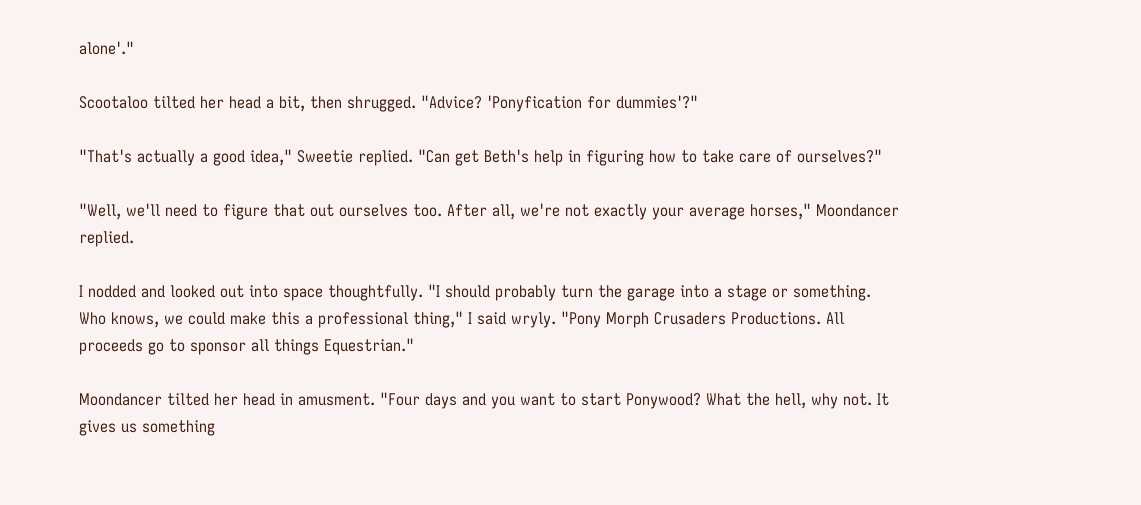alone'."

Scootaloo tilted her head a bit, then shrugged. "Advice? 'Ponyfication for dummies'?"

"That's actually a good idea," Sweetie replied. "Can get Beth's help in figuring how to take care of ourselves?"

"Well, we'll need to figure that out ourselves too. After all, we're not exactly your average horses," Moondancer replied.

I nodded and looked out into space thoughtfully. "I should probably turn the garage into a stage or something. Who knows, we could make this a professional thing," I said wryly. "Pony Morph Crusaders Productions. All proceeds go to sponsor all things Equestrian."

Moondancer tilted her head in amusment. "Four days and you want to start Ponywood? What the hell, why not. It gives us something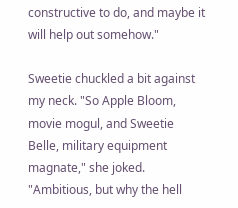constructive to do, and maybe it will help out somehow."

Sweetie chuckled a bit against my neck. "So Apple Bloom, movie mogul, and Sweetie Belle, military equipment magnate," she joked. "Ambitious, but why the hell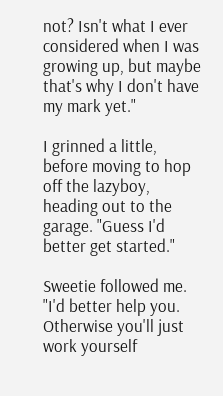not? Isn't what I ever considered when I was growing up, but maybe that's why I don't have my mark yet."

I grinned a little, before moving to hop off the lazyboy, heading out to the garage. "Guess I'd better get started."

Sweetie followed me. "I'd better help you. Otherwise you'll just work yourself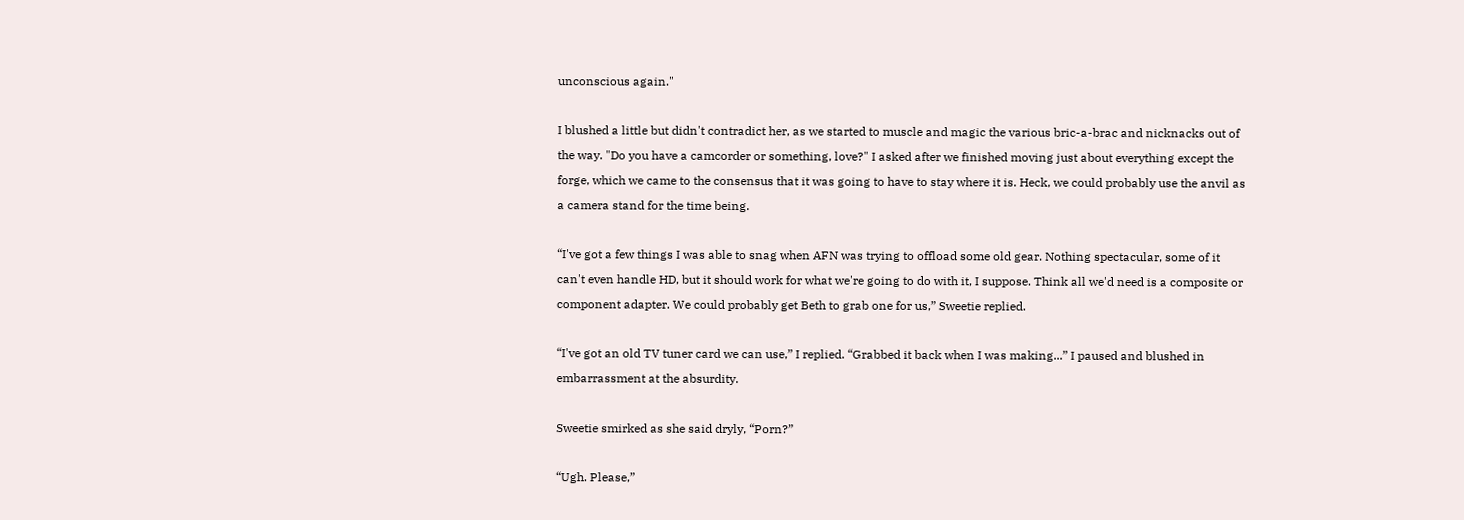unconscious again."

I blushed a little but didn't contradict her, as we started to muscle and magic the various bric-a-brac and nicknacks out of the way. "Do you have a camcorder or something, love?" I asked after we finished moving just about everything except the forge, which we came to the consensus that it was going to have to stay where it is. Heck, we could probably use the anvil as a camera stand for the time being.

“I've got a few things I was able to snag when AFN was trying to offload some old gear. Nothing spectacular, some of it can't even handle HD, but it should work for what we're going to do with it, I suppose. Think all we'd need is a composite or component adapter. We could probably get Beth to grab one for us,” Sweetie replied.

“I've got an old TV tuner card we can use,” I replied. “Grabbed it back when I was making...” I paused and blushed in embarrassment at the absurdity.

Sweetie smirked as she said dryly, “Porn?”

“Ugh. Please,”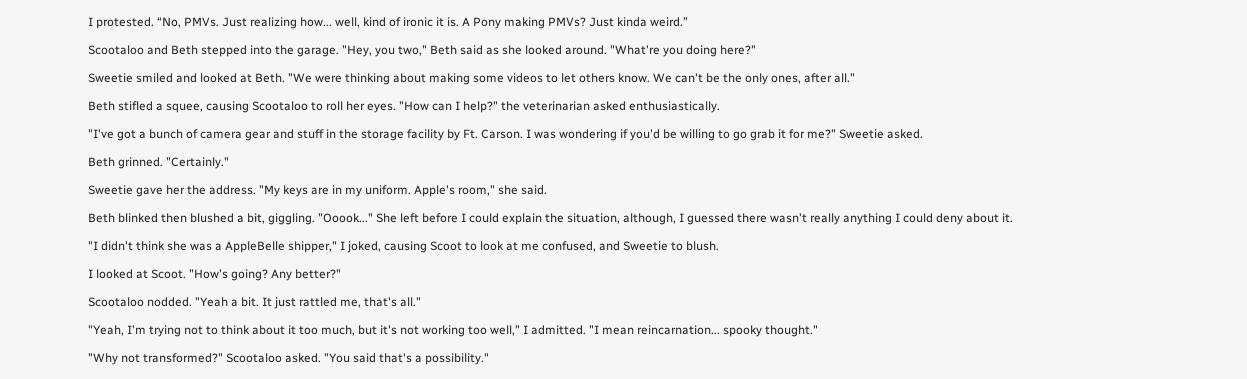I protested. “No, PMVs. Just realizing how... well, kind of ironic it is. A Pony making PMVs? Just kinda weird.”

Scootaloo and Beth stepped into the garage. "Hey, you two," Beth said as she looked around. "What're you doing here?"

Sweetie smiled and looked at Beth. "We were thinking about making some videos to let others know. We can't be the only ones, after all."

Beth stifled a squee, causing Scootaloo to roll her eyes. "How can I help?" the veterinarian asked enthusiastically.

"I've got a bunch of camera gear and stuff in the storage facility by Ft. Carson. I was wondering if you'd be willing to go grab it for me?" Sweetie asked.

Beth grinned. "Certainly."

Sweetie gave her the address. "My keys are in my uniform. Apple's room," she said.

Beth blinked then blushed a bit, giggling. "Ooook..." She left before I could explain the situation, although, I guessed there wasn't really anything I could deny about it.

"I didn't think she was a AppleBelle shipper," I joked, causing Scoot to look at me confused, and Sweetie to blush.

I looked at Scoot. "How's going? Any better?"

Scootaloo nodded. "Yeah a bit. It just rattled me, that's all."

"Yeah, I'm trying not to think about it too much, but it's not working too well," I admitted. "I mean reincarnation... spooky thought."

"Why not transformed?" Scootaloo asked. "You said that's a possibility."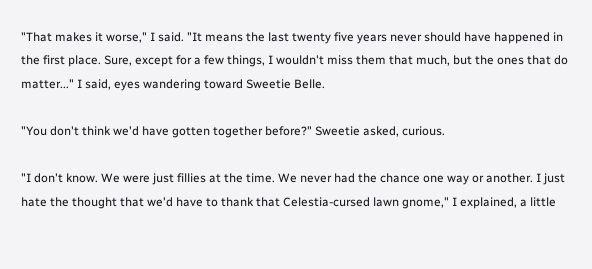"That makes it worse," I said. "It means the last twenty five years never should have happened in the first place. Sure, except for a few things, I wouldn't miss them that much, but the ones that do matter..." I said, eyes wandering toward Sweetie Belle.

"You don't think we'd have gotten together before?" Sweetie asked, curious.

"I don't know. We were just fillies at the time. We never had the chance one way or another. I just hate the thought that we'd have to thank that Celestia-cursed lawn gnome," I explained, a little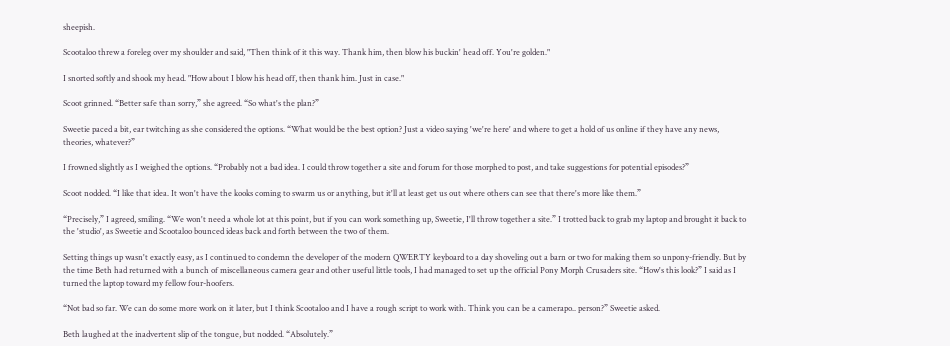sheepish.

Scootaloo threw a foreleg over my shoulder and said, "Then think of it this way. Thank him, then blow his buckin' head off. You're golden."

I snorted softly and shook my head. "How about I blow his head off, then thank him. Just in case."

Scoot grinned. “Better safe than sorry,” she agreed. “So what's the plan?”

Sweetie paced a bit, ear twitching as she considered the options. “What would be the best option? Just a video saying 'we're here' and where to get a hold of us online if they have any news, theories, whatever?”

I frowned slightly as I weighed the options. “Probably not a bad idea. I could throw together a site and forum for those morphed to post, and take suggestions for potential episodes?”

Scoot nodded. “I like that idea. It won't have the kooks coming to swarm us or anything, but it'll at least get us out where others can see that there's more like them.”

“Precisely,” I agreed, smiling. “We won't need a whole lot at this point, but if you can work something up, Sweetie, I'll throw together a site.” I trotted back to grab my laptop and brought it back to the 'studio', as Sweetie and Scootaloo bounced ideas back and forth between the two of them.

Setting things up wasn't exactly easy, as I continued to condemn the developer of the modern QWERTY keyboard to a day shoveling out a barn or two for making them so unpony-friendly. But by the time Beth had returned with a bunch of miscellaneous camera gear and other useful little tools, I had managed to set up the official Pony Morph Crusaders site. “How's this look?” I said as I turned the laptop toward my fellow four-hoofers.

“Not bad so far. We can do some more work on it later, but I think Scootaloo and I have a rough script to work with. Think you can be a camerapo.. person?” Sweetie asked.

Beth laughed at the inadvertent slip of the tongue, but nodded. “Absolutely.”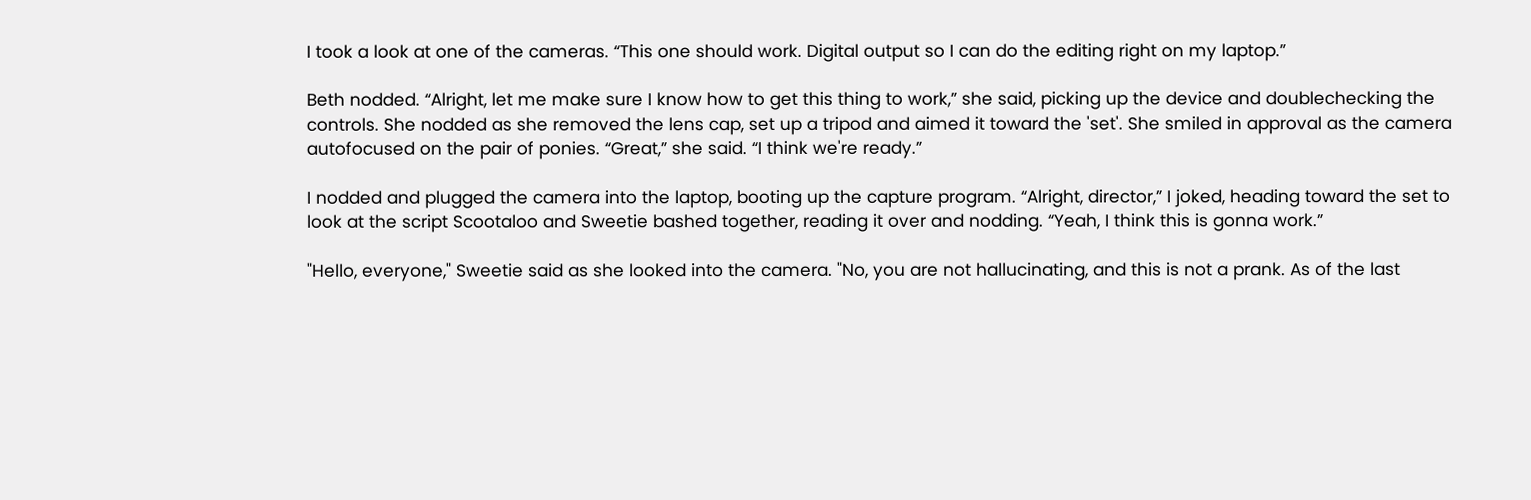I took a look at one of the cameras. “This one should work. Digital output so I can do the editing right on my laptop.”

Beth nodded. “Alright, let me make sure I know how to get this thing to work,” she said, picking up the device and doublechecking the controls. She nodded as she removed the lens cap, set up a tripod and aimed it toward the 'set'. She smiled in approval as the camera autofocused on the pair of ponies. “Great,” she said. “I think we're ready.”

I nodded and plugged the camera into the laptop, booting up the capture program. “Alright, director,” I joked, heading toward the set to look at the script Scootaloo and Sweetie bashed together, reading it over and nodding. “Yeah, I think this is gonna work.”

"Hello, everyone," Sweetie said as she looked into the camera. "No, you are not hallucinating, and this is not a prank. As of the last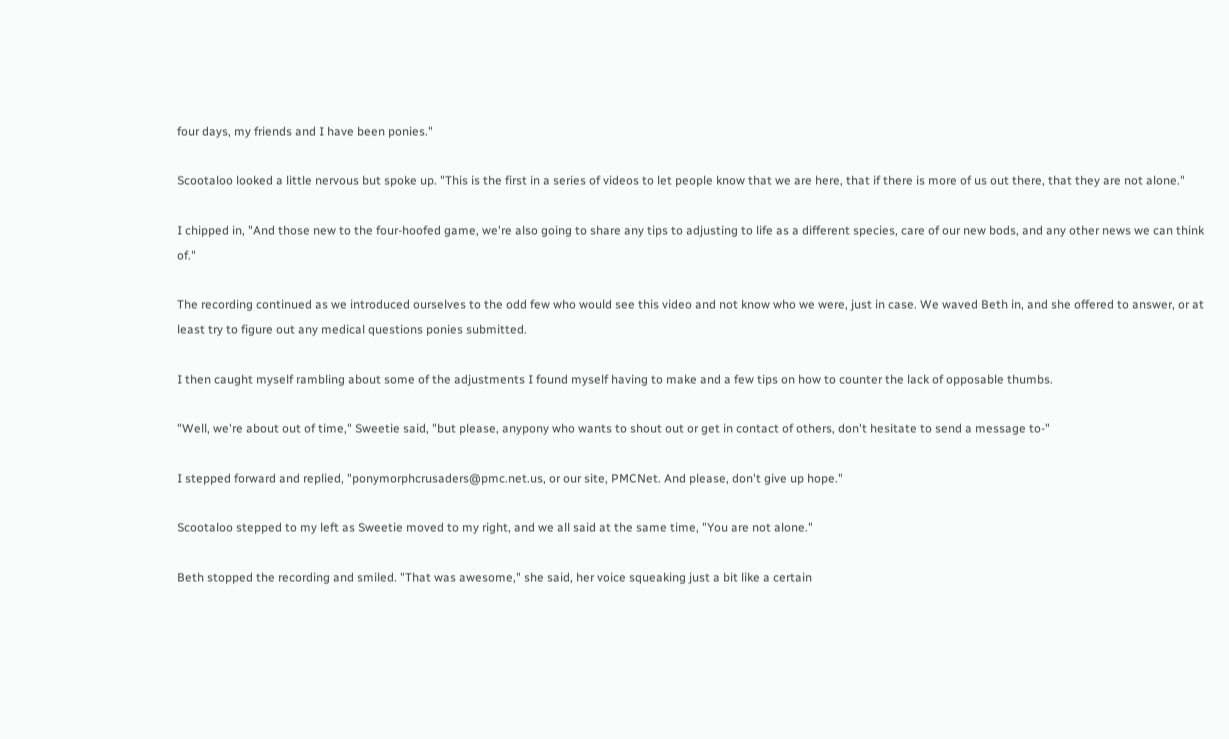four days, my friends and I have been ponies."

Scootaloo looked a little nervous but spoke up. "This is the first in a series of videos to let people know that we are here, that if there is more of us out there, that they are not alone."

I chipped in, "And those new to the four-hoofed game, we're also going to share any tips to adjusting to life as a different species, care of our new bods, and any other news we can think of."

The recording continued as we introduced ourselves to the odd few who would see this video and not know who we were, just in case. We waved Beth in, and she offered to answer, or at least try to figure out any medical questions ponies submitted.

I then caught myself rambling about some of the adjustments I found myself having to make and a few tips on how to counter the lack of opposable thumbs.

"Well, we're about out of time," Sweetie said, "but please, anypony who wants to shout out or get in contact of others, don't hesitate to send a message to-"

I stepped forward and replied, "ponymorphcrusaders@pmc.net.us, or our site, PMCNet. And please, don't give up hope."

Scootaloo stepped to my left as Sweetie moved to my right, and we all said at the same time, "You are not alone."

Beth stopped the recording and smiled. "That was awesome," she said, her voice squeaking just a bit like a certain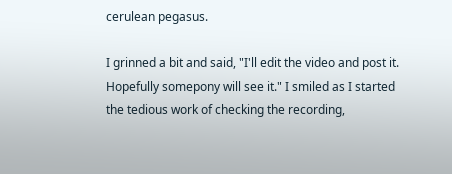cerulean pegasus.

I grinned a bit and said, "I'll edit the video and post it. Hopefully somepony will see it." I smiled as I started the tedious work of checking the recording,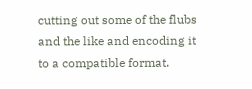cutting out some of the flubs and the like and encoding it to a compatible format.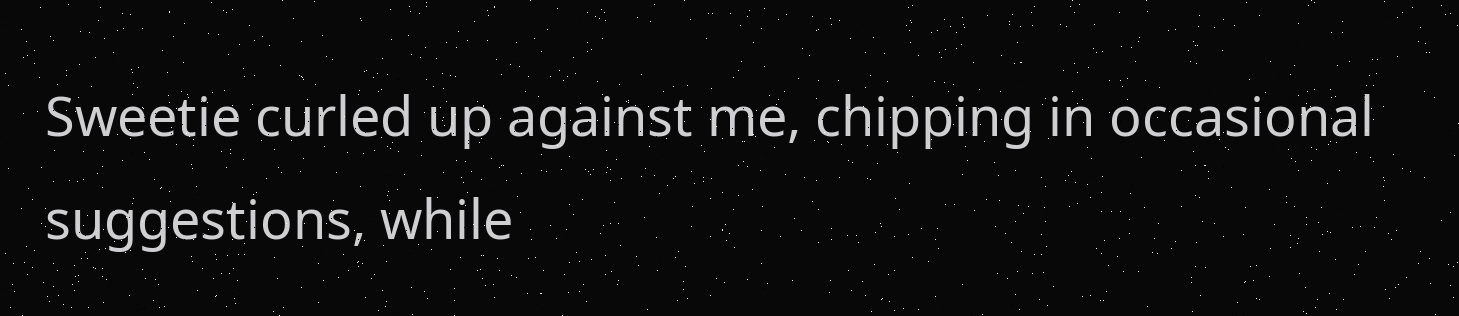Sweetie curled up against me, chipping in occasional suggestions, while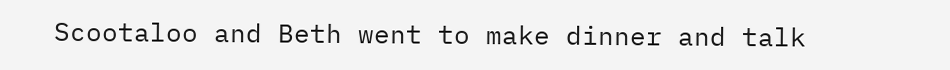Scootaloo and Beth went to make dinner and talk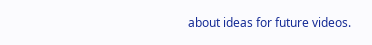about ideas for future videos.